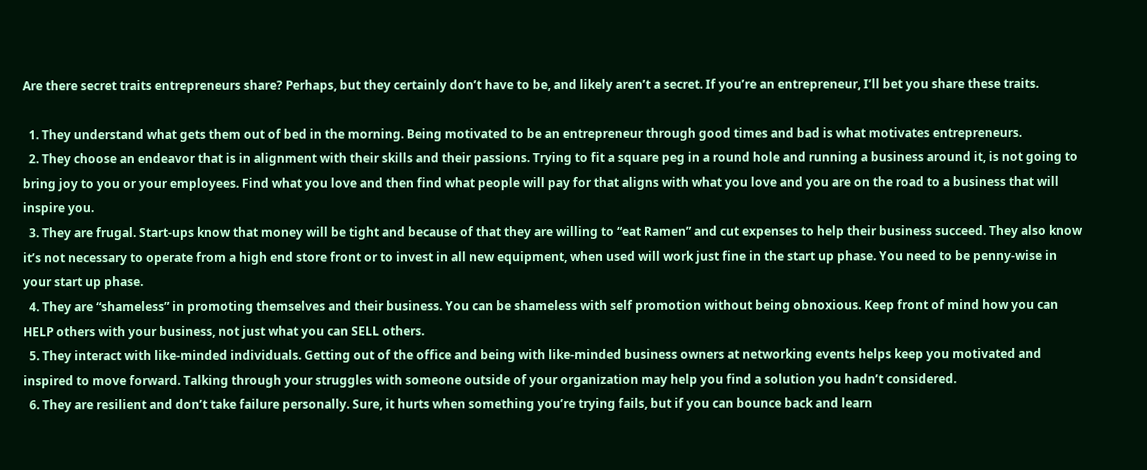Are there secret traits entrepreneurs share? Perhaps, but they certainly don’t have to be, and likely aren’t a secret. If you’re an entrepreneur, I’ll bet you share these traits.

  1. They understand what gets them out of bed in the morning. Being motivated to be an entrepreneur through good times and bad is what motivates entrepreneurs.
  2. They choose an endeavor that is in alignment with their skills and their passions. Trying to fit a square peg in a round hole and running a business around it, is not going to bring joy to you or your employees. Find what you love and then find what people will pay for that aligns with what you love and you are on the road to a business that will inspire you.
  3. They are frugal. Start-ups know that money will be tight and because of that they are willing to “eat Ramen” and cut expenses to help their business succeed. They also know it’s not necessary to operate from a high end store front or to invest in all new equipment, when used will work just fine in the start up phase. You need to be penny-wise in your start up phase.
  4. They are “shameless” in promoting themselves and their business. You can be shameless with self promotion without being obnoxious. Keep front of mind how you can HELP others with your business, not just what you can SELL others.
  5. They interact with like-minded individuals. Getting out of the office and being with like-minded business owners at networking events helps keep you motivated and inspired to move forward. Talking through your struggles with someone outside of your organization may help you find a solution you hadn’t considered.
  6. They are resilient and don’t take failure personally. Sure, it hurts when something you’re trying fails, but if you can bounce back and learn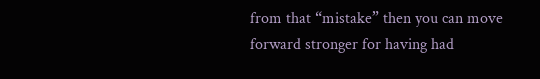from that “mistake” then you can move forward stronger for having had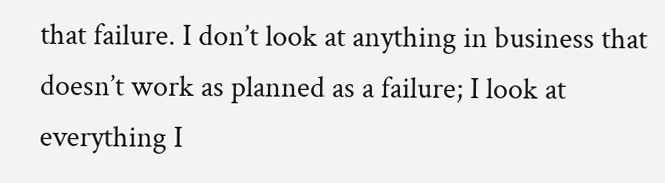that failure. I don’t look at anything in business that doesn’t work as planned as a failure; I look at everything I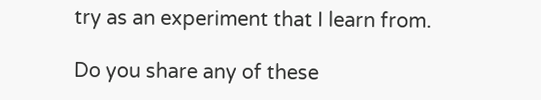try as an experiment that I learn from.

Do you share any of these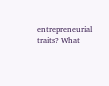entrepreneurial traits? What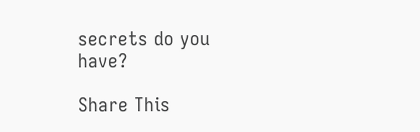secrets do you have?

Share This